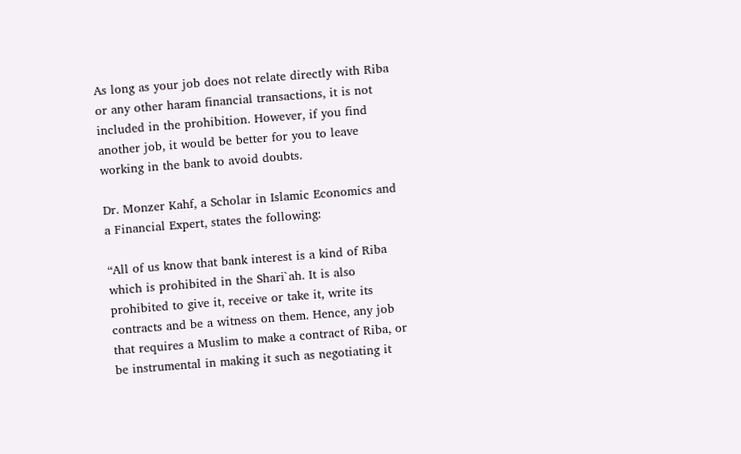As long as your job does not relate directly with Riba or any other haram financial transactions, it is not included in the prohibition. However, if you find another job, it would be better for you to leave working in the bank to avoid doubts.

Dr. Monzer Kahf, a Scholar in Islamic Economics and a Financial Expert, states the following:

“All of us know that bank interest is a kind of Riba which is prohibited in the Shari`ah. It is also prohibited to give it, receive or take it, write its contracts and be a witness on them. Hence, any job that requires a Muslim to make a contract of Riba, or be instrumental in making it such as negotiating it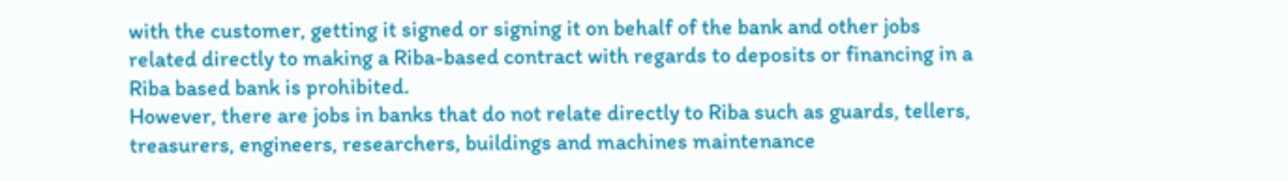with the customer, getting it signed or signing it on behalf of the bank and other jobs related directly to making a Riba-based contract with regards to deposits or financing in a Riba based bank is prohibited.
However, there are jobs in banks that do not relate directly to Riba such as guards, tellers, treasurers, engineers, researchers, buildings and machines maintenance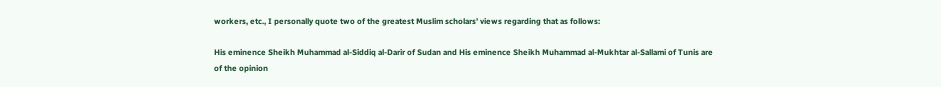workers, etc., I personally quote two of the greatest Muslim scholars’ views regarding that as follows:

His eminence Sheikh Muhammad al-Siddiq al-Darir of Sudan and His eminence Sheikh Muhammad al-Mukhtar al-Sallami of Tunis are of the opinion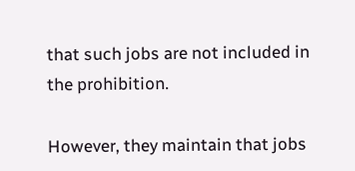that such jobs are not included in the prohibition.

However, they maintain that jobs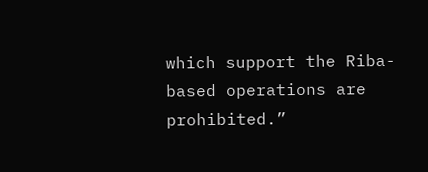which support the Riba-based operations are prohibited.”